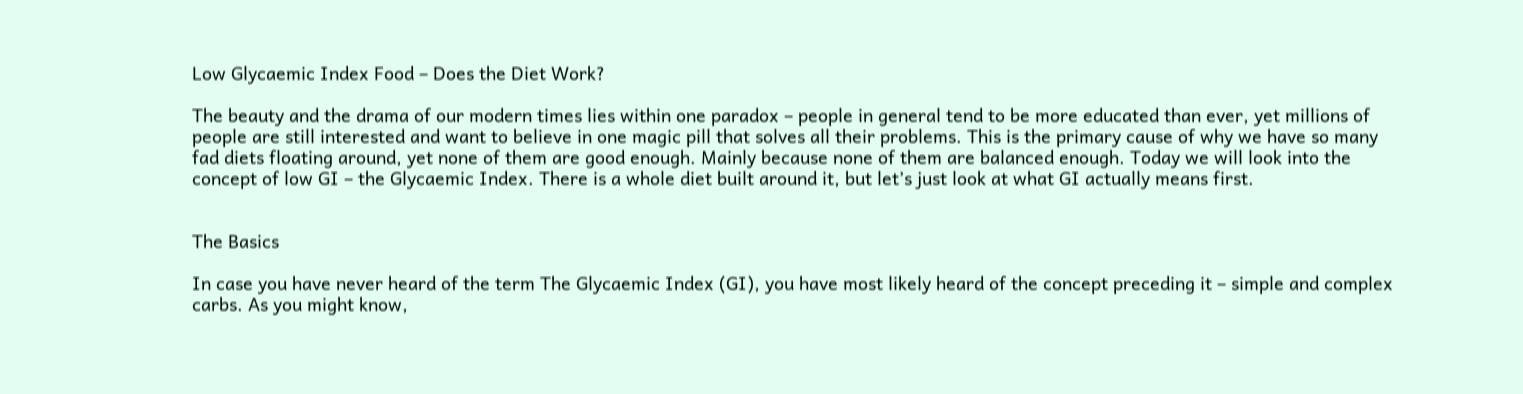Low Glycaemic Index Food – Does the Diet Work?

The beauty and the drama of our modern times lies within one paradox – people in general tend to be more educated than ever, yet millions of people are still interested and want to believe in one magic pill that solves all their problems. This is the primary cause of why we have so many fad diets floating around, yet none of them are good enough. Mainly because none of them are balanced enough. Today we will look into the concept of low GI – the Glycaemic Index. There is a whole diet built around it, but let’s just look at what GI actually means first.


The Basics

In case you have never heard of the term The Glycaemic Index (GI), you have most likely heard of the concept preceding it – simple and complex carbs. As you might know,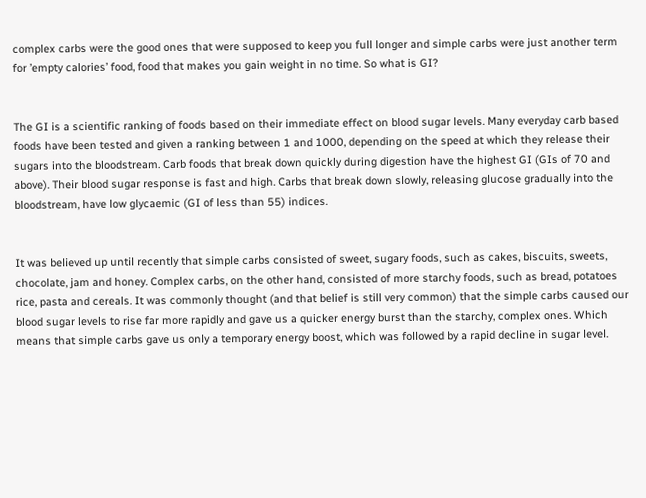complex carbs were the good ones that were supposed to keep you full longer and simple carbs were just another term for ’empty calories’ food, food that makes you gain weight in no time. So what is GI?


The GI is a scientific ranking of foods based on their immediate effect on blood sugar levels. Many everyday carb based foods have been tested and given a ranking between 1 and 1000, depending on the speed at which they release their sugars into the bloodstream. Carb foods that break down quickly during digestion have the highest GI (GIs of 70 and above). Their blood sugar response is fast and high. Carbs that break down slowly, releasing glucose gradually into the bloodstream, have low glycaemic (GI of less than 55) indices.


It was believed up until recently that simple carbs consisted of sweet, sugary foods, such as cakes, biscuits, sweets, chocolate, jam and honey. Complex carbs, on the other hand, consisted of more starchy foods, such as bread, potatoes rice, pasta and cereals. It was commonly thought (and that belief is still very common) that the simple carbs caused our blood sugar levels to rise far more rapidly and gave us a quicker energy burst than the starchy, complex ones. Which means that simple carbs gave us only a temporary energy boost, which was followed by a rapid decline in sugar level.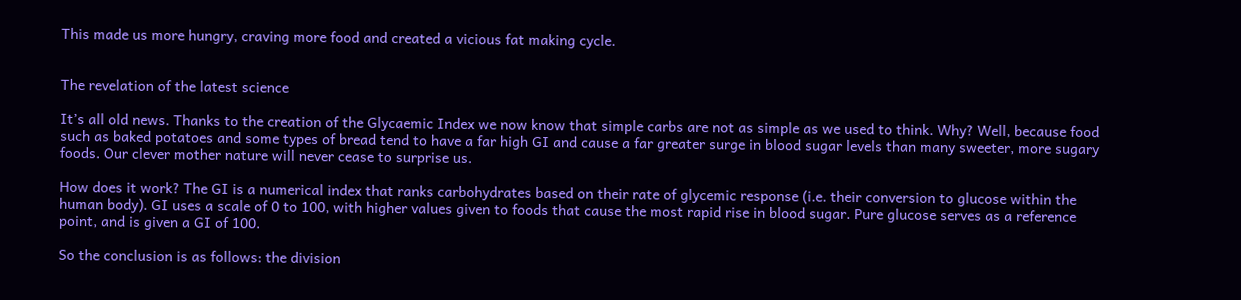This made us more hungry, craving more food and created a vicious fat making cycle.


The revelation of the latest science

It’s all old news. Thanks to the creation of the Glycaemic Index we now know that simple carbs are not as simple as we used to think. Why? Well, because food such as baked potatoes and some types of bread tend to have a far high GI and cause a far greater surge in blood sugar levels than many sweeter, more sugary foods. Our clever mother nature will never cease to surprise us.

How does it work? The GI is a numerical index that ranks carbohydrates based on their rate of glycemic response (i.e. their conversion to glucose within the human body). GI uses a scale of 0 to 100, with higher values given to foods that cause the most rapid rise in blood sugar. Pure glucose serves as a reference point, and is given a GI of 100.

So the conclusion is as follows: the division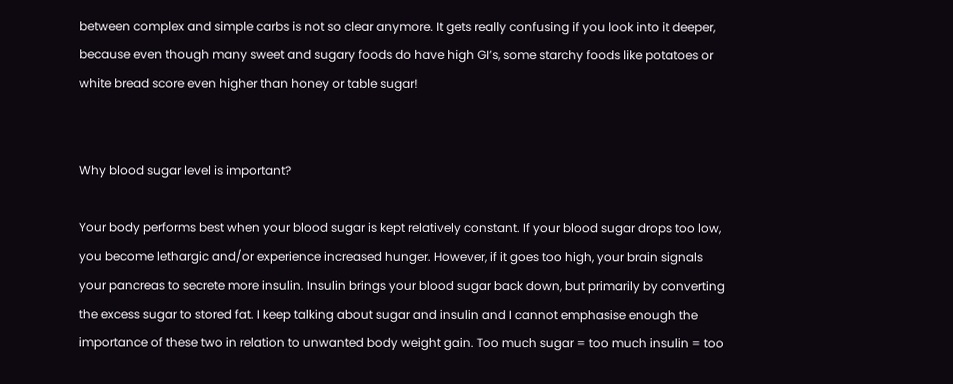between complex and simple carbs is not so clear anymore. It gets really confusing if you look into it deeper, because even though many sweet and sugary foods do have high GI’s, some starchy foods like potatoes or white bread score even higher than honey or table sugar!


Why blood sugar level is important?

Your body performs best when your blood sugar is kept relatively constant. If your blood sugar drops too low, you become lethargic and/or experience increased hunger. However, if it goes too high, your brain signals your pancreas to secrete more insulin. Insulin brings your blood sugar back down, but primarily by converting the excess sugar to stored fat. I keep talking about sugar and insulin and I cannot emphasise enough the importance of these two in relation to unwanted body weight gain. Too much sugar = too much insulin = too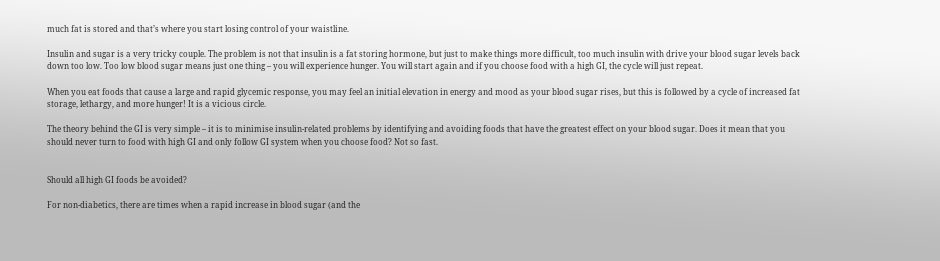much fat is stored and that’s where you start losing control of your waistline.

Insulin and sugar is a very tricky couple. The problem is not that insulin is a fat storing hormone, but just to make things more difficult, too much insulin with drive your blood sugar levels back down too low. Too low blood sugar means just one thing – you will experience hunger. You will start again and if you choose food with a high GI, the cycle will just repeat.

When you eat foods that cause a large and rapid glycemic response, you may feel an initial elevation in energy and mood as your blood sugar rises, but this is followed by a cycle of increased fat storage, lethargy, and more hunger! It is a vicious circle.

The theory behind the GI is very simple – it is to minimise insulin-related problems by identifying and avoiding foods that have the greatest effect on your blood sugar. Does it mean that you should never turn to food with high GI and only follow GI system when you choose food? Not so fast.


Should all high GI foods be avoided?

For non-diabetics, there are times when a rapid increase in blood sugar (and the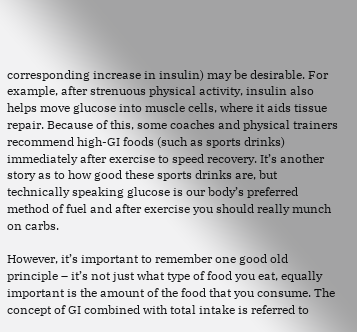corresponding increase in insulin) may be desirable. For example, after strenuous physical activity, insulin also helps move glucose into muscle cells, where it aids tissue repair. Because of this, some coaches and physical trainers recommend high-GI foods (such as sports drinks) immediately after exercise to speed recovery. It’s another story as to how good these sports drinks are, but technically speaking glucose is our body’s preferred method of fuel and after exercise you should really munch on carbs.

However, it’s important to remember one good old principle – it’s not just what type of food you eat, equally important is the amount of the food that you consume. The concept of GI combined with total intake is referred to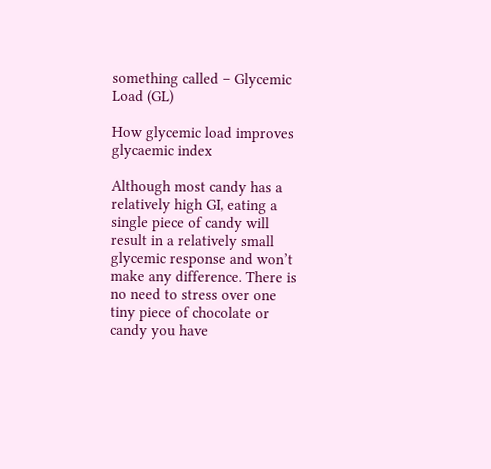something called – Glycemic Load (GL)

How glycemic load improves glycaemic index

Although most candy has a relatively high GI, eating a single piece of candy will result in a relatively small glycemic response and won’t make any difference. There is no need to stress over one tiny piece of chocolate or candy you have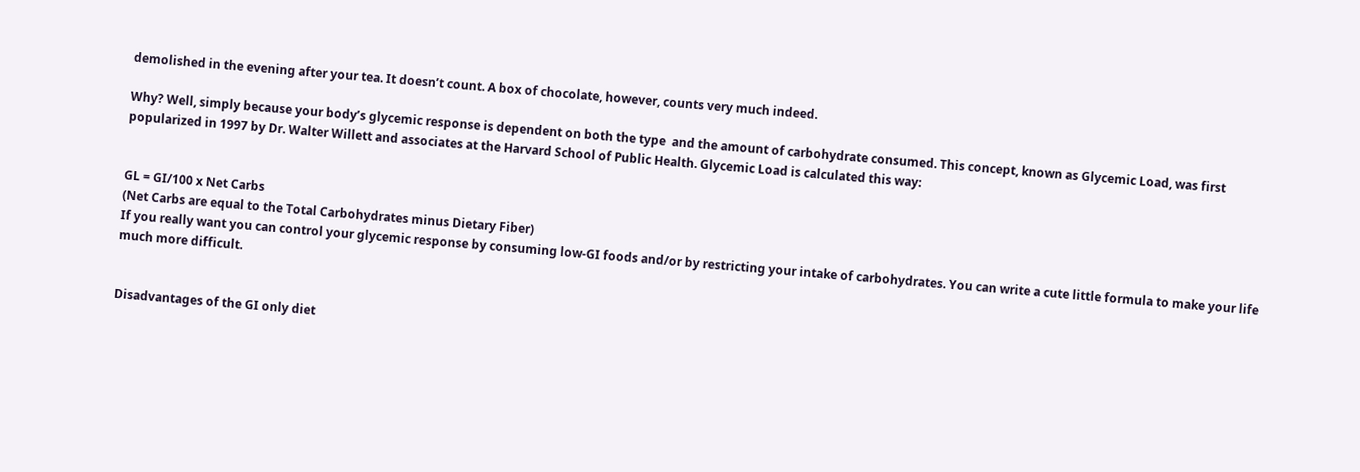demolished in the evening after your tea. It doesn’t count. A box of chocolate, however, counts very much indeed.

Why? Well, simply because your body’s glycemic response is dependent on both the type  and the amount of carbohydrate consumed. This concept, known as Glycemic Load, was first popularized in 1997 by Dr. Walter Willett and associates at the Harvard School of Public Health. Glycemic Load is calculated this way:


GL = GI/100 x Net Carbs
(Net Carbs are equal to the Total Carbohydrates minus Dietary Fiber)
If you really want you can control your glycemic response by consuming low-GI foods and/or by restricting your intake of carbohydrates. You can write a cute little formula to make your life much more difficult.


Disadvantages of the GI only diet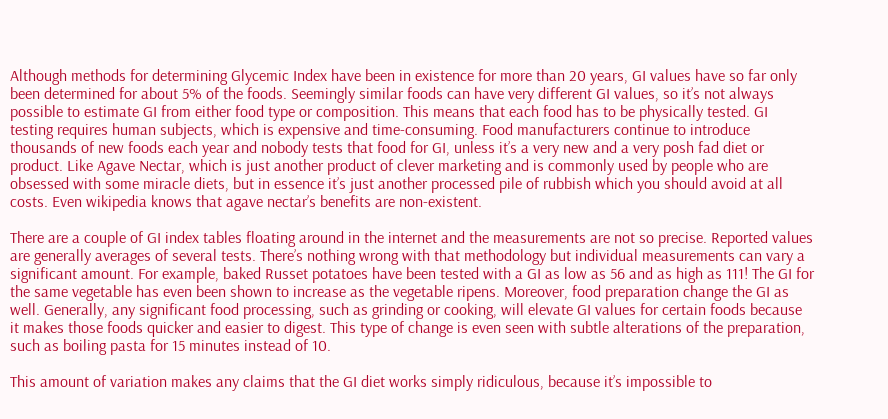Although methods for determining Glycemic Index have been in existence for more than 20 years, GI values have so far only been determined for about 5% of the foods. Seemingly similar foods can have very different GI values, so it’s not always possible to estimate GI from either food type or composition. This means that each food has to be physically tested. GI testing requires human subjects, which is expensive and time-consuming. Food manufacturers continue to introduce thousands of new foods each year and nobody tests that food for GI, unless it’s a very new and a very posh fad diet or product. Like Agave Nectar, which is just another product of clever marketing and is commonly used by people who are obsessed with some miracle diets, but in essence it’s just another processed pile of rubbish which you should avoid at all costs. Even wikipedia knows that agave nectar’s benefits are non-existent.

There are a couple of GI index tables floating around in the internet and the measurements are not so precise. Reported values are generally averages of several tests. There’s nothing wrong with that methodology but individual measurements can vary a significant amount. For example, baked Russet potatoes have been tested with a GI as low as 56 and as high as 111! The GI for the same vegetable has even been shown to increase as the vegetable ripens. Moreover, food preparation change the GI as well. Generally, any significant food processing, such as grinding or cooking, will elevate GI values for certain foods because it makes those foods quicker and easier to digest. This type of change is even seen with subtle alterations of the preparation, such as boiling pasta for 15 minutes instead of 10.

This amount of variation makes any claims that the GI diet works simply ridiculous, because it’s impossible to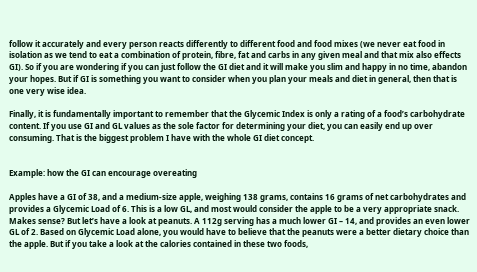follow it accurately and every person reacts differently to different food and food mixes (we never eat food in isolation as we tend to eat a combination of protein, fibre, fat and carbs in any given meal and that mix also effects GI). So if you are wondering if you can just follow the GI diet and it will make you slim and happy in no time, abandon your hopes. But if GI is something you want to consider when you plan your meals and diet in general, then that is one very wise idea.

Finally, it is fundamentally important to remember that the Glycemic Index is only a rating of a food’s carbohydrate content. If you use GI and GL values as the sole factor for determining your diet, you can easily end up over consuming. That is the biggest problem I have with the whole GI diet concept.


Example: how the GI can encourage overeating

Apples have a GI of 38, and a medium-size apple, weighing 138 grams, contains 16 grams of net carbohydrates and provides a Glycemic Load of 6. This is a low GL, and most would consider the apple to be a very appropriate snack. Makes sense? But let’s have a look at peanuts. A 112g serving has a much lower GI – 14, and provides an even lower GL of 2. Based on Glycemic Load alone, you would have to believe that the peanuts were a better dietary choice than the apple. But if you take a look at the calories contained in these two foods,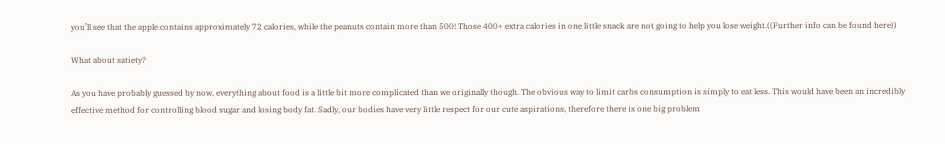you’ll see that the apple contains approximately 72 calories, while the peanuts contain more than 500! Those 400+ extra calories in one little snack are not going to help you lose weight.((Further info can be found here))

What about satiety?

As you have probably guessed by now, everything about food is a little bit more complicated than we originally though. The obvious way to limit carbs consumption is simply to eat less. This would have been an incredibly effective method for controlling blood sugar and losing body fat. Sadly, our bodies have very little respect for our cute aspirations, therefore there is one big problem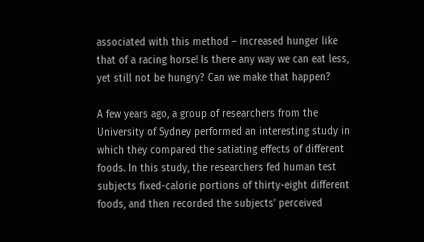associated with this method – increased hunger like that of a racing horse! Is there any way we can eat less, yet still not be hungry? Can we make that happen?

A few years ago, a group of researchers from the University of Sydney performed an interesting study in which they compared the satiating effects of different foods. In this study, the researchers fed human test subjects fixed-calorie portions of thirty-eight different foods, and then recorded the subjects’ perceived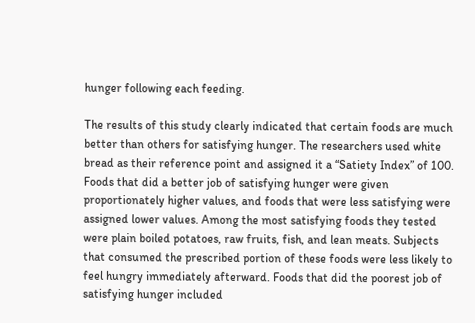hunger following each feeding.

The results of this study clearly indicated that certain foods are much better than others for satisfying hunger. The researchers used white bread as their reference point and assigned it a “Satiety Index” of 100. Foods that did a better job of satisfying hunger were given proportionately higher values, and foods that were less satisfying were assigned lower values. Among the most satisfying foods they tested were plain boiled potatoes, raw fruits, fish, and lean meats. Subjects that consumed the prescribed portion of these foods were less likely to feel hungry immediately afterward. Foods that did the poorest job of satisfying hunger included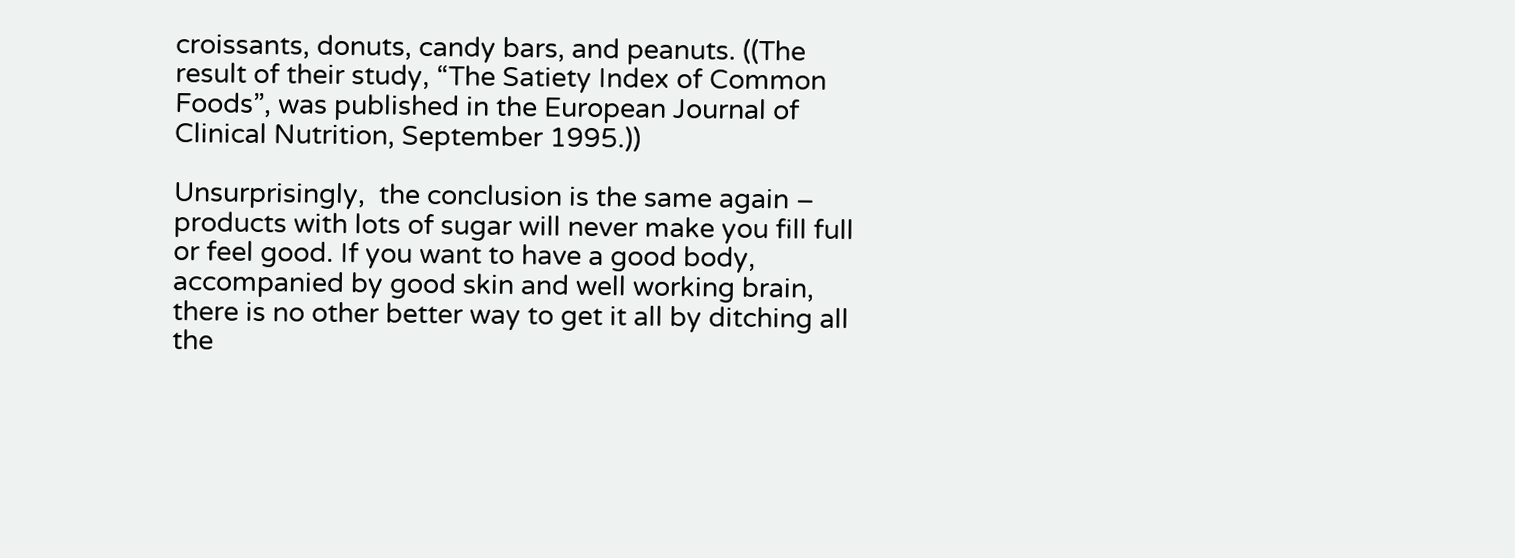croissants, donuts, candy bars, and peanuts. ((The result of their study, “The Satiety Index of Common Foods”, was published in the European Journal of Clinical Nutrition, September 1995.))

Unsurprisingly,  the conclusion is the same again – products with lots of sugar will never make you fill full or feel good. If you want to have a good body, accompanied by good skin and well working brain, there is no other better way to get it all by ditching all the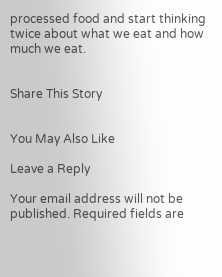processed food and start thinking twice about what we eat and how much we eat.


Share This Story


You May Also Like

Leave a Reply

Your email address will not be published. Required fields are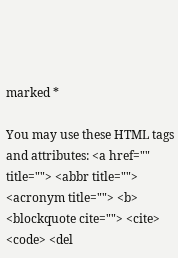marked *

You may use these HTML tags and attributes: <a href="" title=""> <abbr title=""> <acronym title=""> <b> <blockquote cite=""> <cite> <code> <del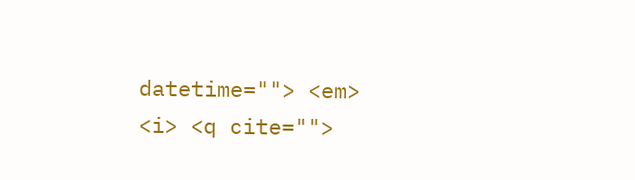datetime=""> <em> <i> <q cite="">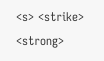<s> <strike> <strong>